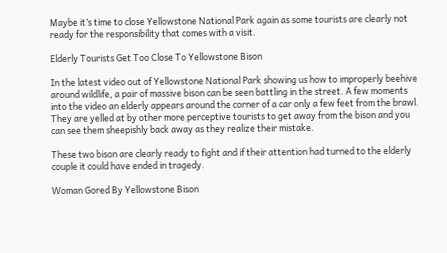Maybe it’s time to close Yellowstone National Park again as some tourists are clearly not ready for the responsibility that comes with a visit.

Elderly Tourists Get Too Close To Yellowstone Bison

In the latest video out of Yellowstone National Park showing us how to improperly beehive around wildlife, a pair of massive bison can be seen battling in the street. A few moments into the video an elderly appears around the corner of a car only a few feet from the brawl. They are yelled at by other more perceptive tourists to get away from the bison and you can see them sheepishly back away as they realize their mistake.

These two bison are clearly ready to fight and if their attention had turned to the elderly couple it could have ended in tragedy.

Woman Gored By Yellowstone Bison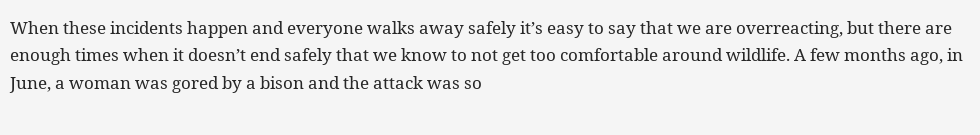When these incidents happen and everyone walks away safely it’s easy to say that we are overreacting, but there are enough times when it doesn’t end safely that we know to not get too comfortable around wildlife. A few months ago, in June, a woman was gored by a bison and the attack was so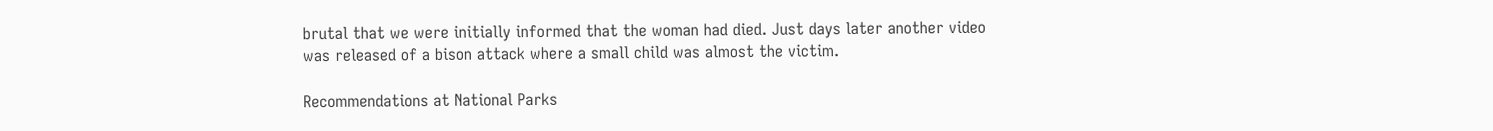brutal that we were initially informed that the woman had died. Just days later another video was released of a bison attack where a small child was almost the victim.

Recommendations at National Parks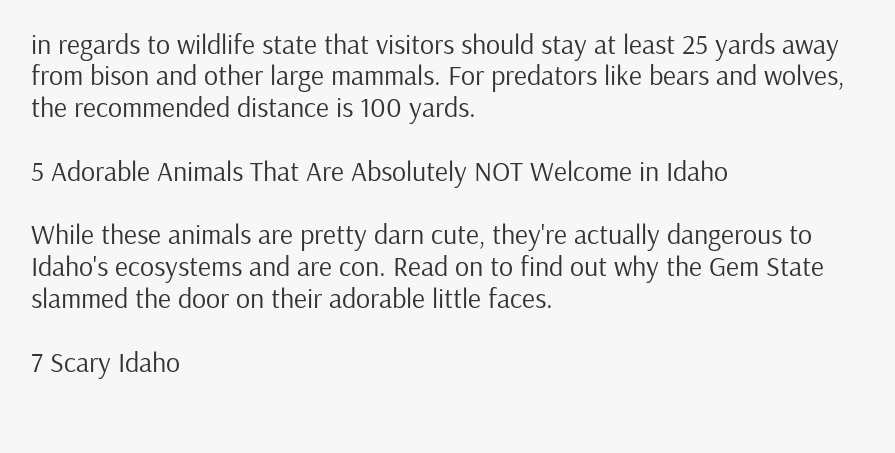in regards to wildlife state that visitors should stay at least 25 yards away from bison and other large mammals. For predators like bears and wolves, the recommended distance is 100 yards.

5 Adorable Animals That Are Absolutely NOT Welcome in Idaho

While these animals are pretty darn cute, they're actually dangerous to Idaho's ecosystems and are con. Read on to find out why the Gem State slammed the door on their adorable little faces.

7 Scary Idaho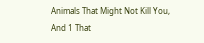Animals That Might Not Kill You, And 1 That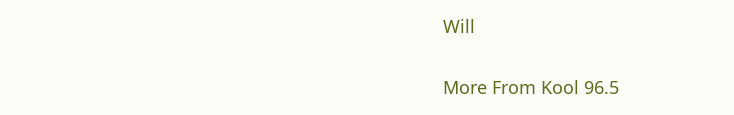Will

More From Kool 96.5